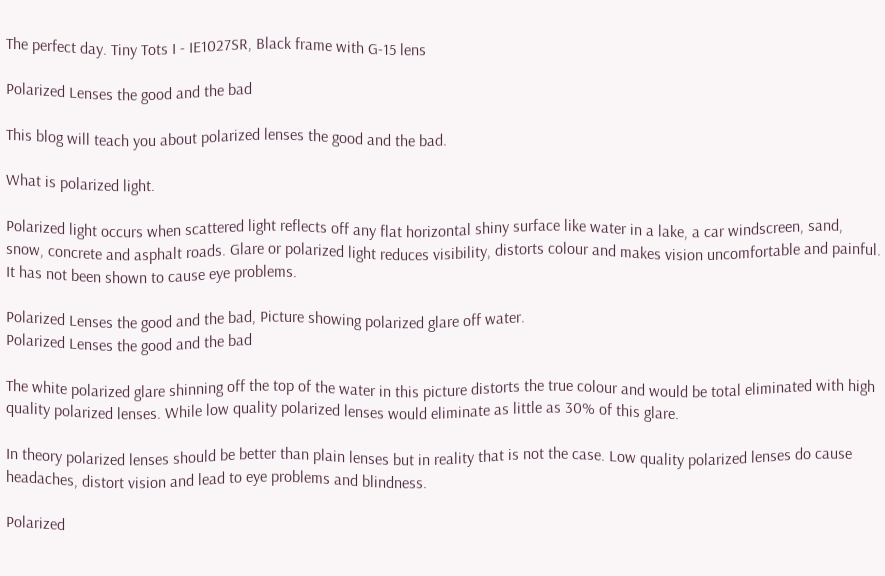The perfect day. Tiny Tots I - IE1027SR, Black frame with G-15 lens

Polarized Lenses the good and the bad

This blog will teach you about polarized lenses the good and the bad.

What is polarized light.

Polarized light occurs when scattered light reflects off any flat horizontal shiny surface like water in a lake, a car windscreen, sand, snow, concrete and asphalt roads. Glare or polarized light reduces visibility, distorts colour and makes vision uncomfortable and painful. It has not been shown to cause eye problems.

Polarized Lenses the good and the bad, Picture showing polarized glare off water.
Polarized Lenses the good and the bad

The white polarized glare shinning off the top of the water in this picture distorts the true colour and would be total eliminated with high quality polarized lenses. While low quality polarized lenses would eliminate as little as 30% of this glare.

In theory polarized lenses should be better than plain lenses but in reality that is not the case. Low quality polarized lenses do cause headaches, distort vision and lead to eye problems and blindness.

Polarized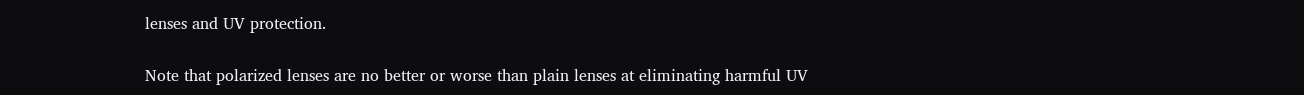lenses and UV protection.

Note that polarized lenses are no better or worse than plain lenses at eliminating harmful UV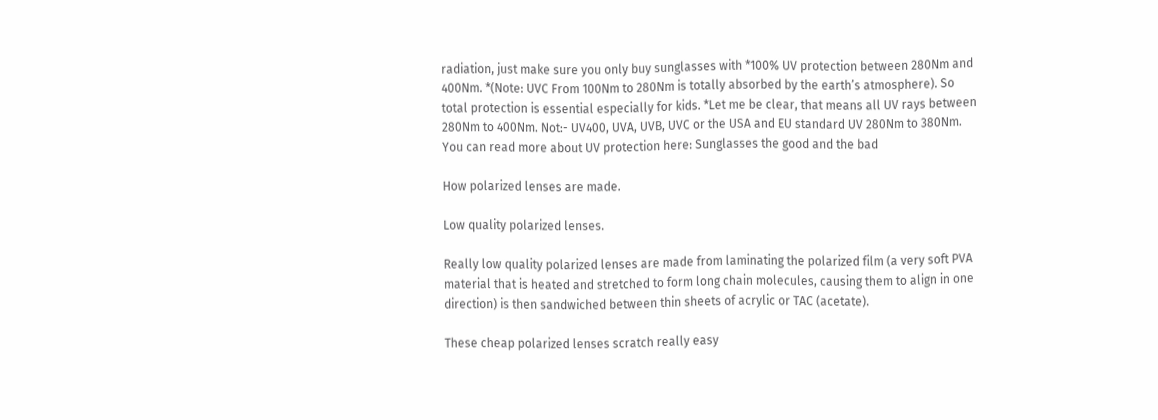radiation, just make sure you only buy sunglasses with *100% UV protection between 280Nm and 400Nm. *(Note: UVC From 100Nm to 280Nm is totally absorbed by the earth’s atmosphere). So total protection is essential especially for kids. *Let me be clear, that means all UV rays between 280Nm to 400Nm. Not:- UV400, UVA, UVB, UVC or the USA and EU standard UV 280Nm to 380Nm. You can read more about UV protection here: Sunglasses the good and the bad

How polarized lenses are made.

Low quality polarized lenses.

Really low quality polarized lenses are made from laminating the polarized film (a very soft PVA material that is heated and stretched to form long chain molecules, causing them to align in one direction) is then sandwiched between thin sheets of acrylic or TAC (acetate).

These cheap polarized lenses scratch really easy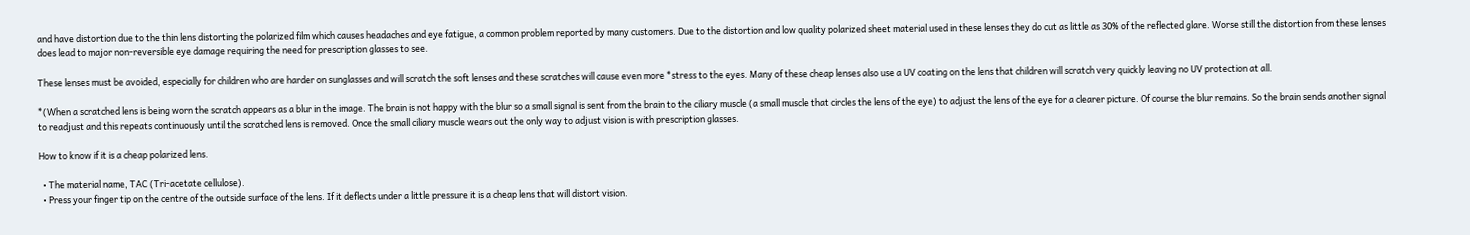and have distortion due to the thin lens distorting the polarized film which causes headaches and eye fatigue, a common problem reported by many customers. Due to the distortion and low quality polarized sheet material used in these lenses they do cut as little as 30% of the reflected glare. Worse still the distortion from these lenses does lead to major non-reversible eye damage requiring the need for prescription glasses to see.

These lenses must be avoided, especially for children who are harder on sunglasses and will scratch the soft lenses and these scratches will cause even more *stress to the eyes. Many of these cheap lenses also use a UV coating on the lens that children will scratch very quickly leaving no UV protection at all.

*(When a scratched lens is being worn the scratch appears as a blur in the image. The brain is not happy with the blur so a small signal is sent from the brain to the ciliary muscle (a small muscle that circles the lens of the eye) to adjust the lens of the eye for a clearer picture. Of course the blur remains. So the brain sends another signal to readjust and this repeats continuously until the scratched lens is removed. Once the small ciliary muscle wears out the only way to adjust vision is with prescription glasses.

How to know if it is a cheap polarized lens.

  • The material name, TAC (Tri-acetate cellulose).
  • Press your finger tip on the centre of the outside surface of the lens. If it deflects under a little pressure it is a cheap lens that will distort vision.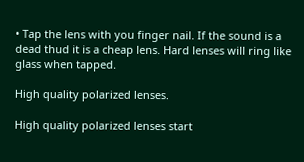• Tap the lens with you finger nail. If the sound is a dead thud it is a cheap lens. Hard lenses will ring like glass when tapped.

High quality polarized lenses.

High quality polarized lenses start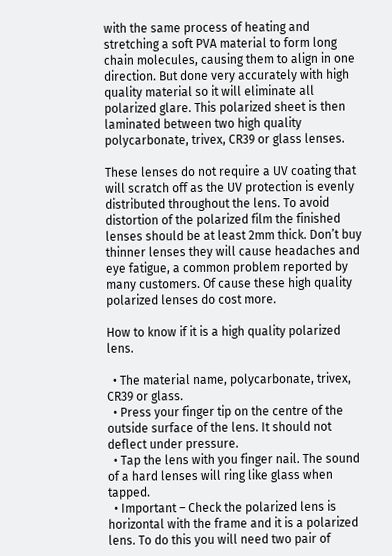with the same process of heating and stretching a soft PVA material to form long chain molecules, causing them to align in one direction. But done very accurately with high quality material so it will eliminate all polarized glare. This polarized sheet is then laminated between two high quality polycarbonate, trivex, CR39 or glass lenses.

These lenses do not require a UV coating that will scratch off as the UV protection is evenly distributed throughout the lens. To avoid distortion of the polarized film the finished lenses should be at least 2mm thick. Don’t buy thinner lenses they will cause headaches and eye fatigue, a common problem reported by many customers. Of cause these high quality polarized lenses do cost more.

How to know if it is a high quality polarized lens.

  • The material name, polycarbonate, trivex, CR39 or glass.
  • Press your finger tip on the centre of the outside surface of the lens. It should not deflect under pressure.
  • Tap the lens with you finger nail. The sound of a hard lenses will ring like glass when tapped.
  • Important – Check the polarized lens is horizontal with the frame and it is a polarized lens. To do this you will need two pair of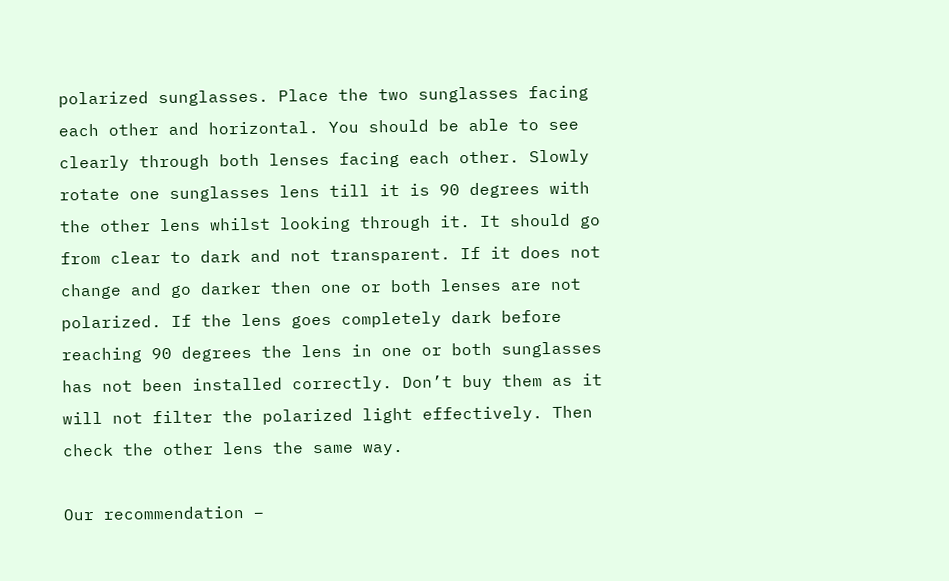polarized sunglasses. Place the two sunglasses facing each other and horizontal. You should be able to see clearly through both lenses facing each other. Slowly rotate one sunglasses lens till it is 90 degrees with the other lens whilst looking through it. It should go from clear to dark and not transparent. If it does not change and go darker then one or both lenses are not polarized. If the lens goes completely dark before reaching 90 degrees the lens in one or both sunglasses has not been installed correctly. Don’t buy them as it will not filter the polarized light effectively. Then check the other lens the same way.

Our recommendation –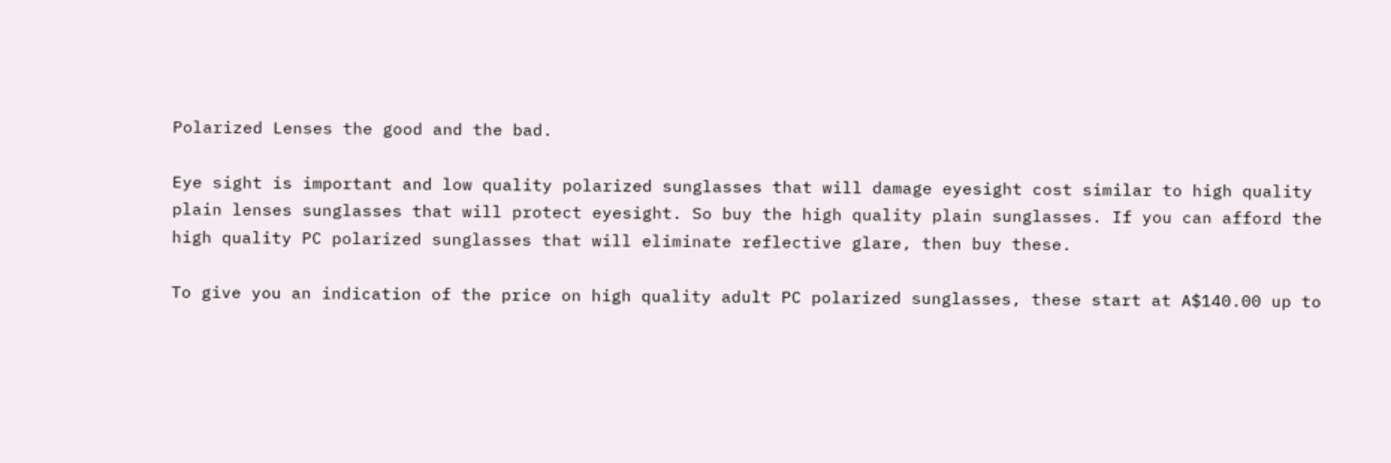Polarized Lenses the good and the bad.

Eye sight is important and low quality polarized sunglasses that will damage eyesight cost similar to high quality plain lenses sunglasses that will protect eyesight. So buy the high quality plain sunglasses. If you can afford the high quality PC polarized sunglasses that will eliminate reflective glare, then buy these.

To give you an indication of the price on high quality adult PC polarized sunglasses, these start at A$140.00 up to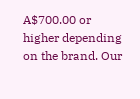A$700.00 or higher depending on the brand. Our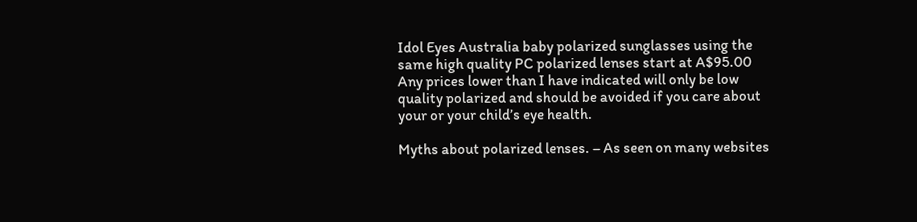Idol Eyes Australia baby polarized sunglasses using the same high quality PC polarized lenses start at A$95.00 Any prices lower than I have indicated will only be low quality polarized and should be avoided if you care about your or your child’s eye health.

Myths about polarized lenses. – As seen on many websites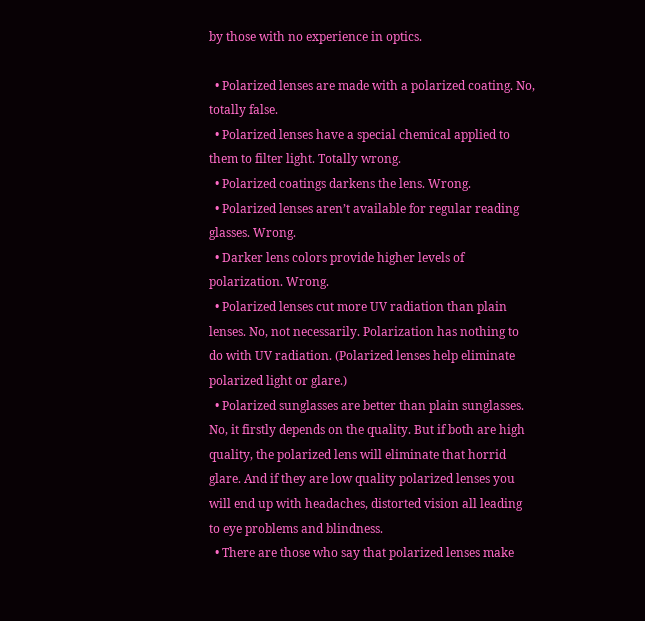by those with no experience in optics.

  • Polarized lenses are made with a polarized coating. No, totally false.
  • Polarized lenses have a special chemical applied to them to filter light. Totally wrong.
  • Polarized coatings darkens the lens. Wrong.
  • Polarized lenses aren’t available for regular reading glasses. Wrong.
  • Darker lens colors provide higher levels of polarization. Wrong.
  • Polarized lenses cut more UV radiation than plain lenses. No, not necessarily. Polarization has nothing to do with UV radiation. (Polarized lenses help eliminate polarized light or glare.)
  • Polarized sunglasses are better than plain sunglasses. No, it firstly depends on the quality. But if both are high quality, the polarized lens will eliminate that horrid glare. And if they are low quality polarized lenses you will end up with headaches, distorted vision all leading to eye problems and blindness.
  • There are those who say that polarized lenses make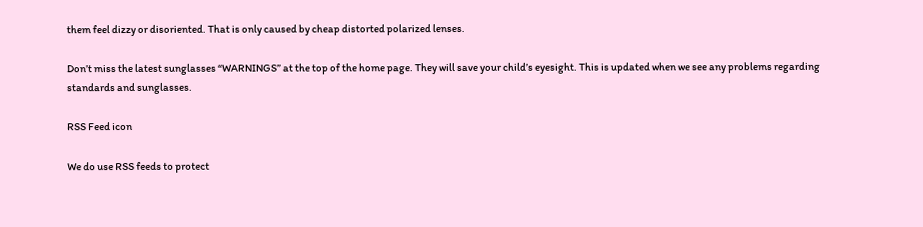them feel dizzy or disoriented. That is only caused by cheap distorted polarized lenses.

Don’t miss the latest sunglasses “WARNINGS” at the top of the home page. They will save your child’s eyesight. This is updated when we see any problems regarding standards and sunglasses.

RSS Feed icon

We do use RSS feeds to protect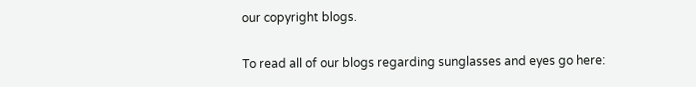our copyright blogs.

To read all of our blogs regarding sunglasses and eyes go here: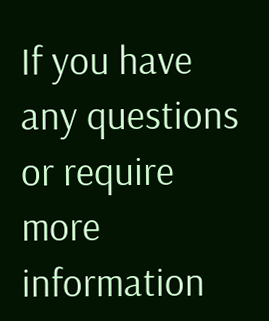If you have any questions or require more information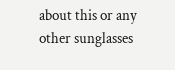about this or any other sunglasses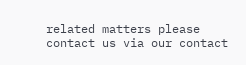related matters please contact us via our contact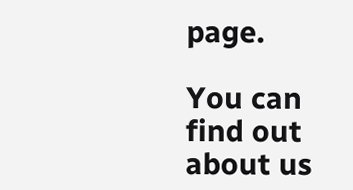page.

You can find out about us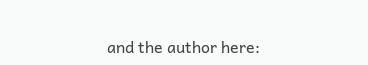and the author here: